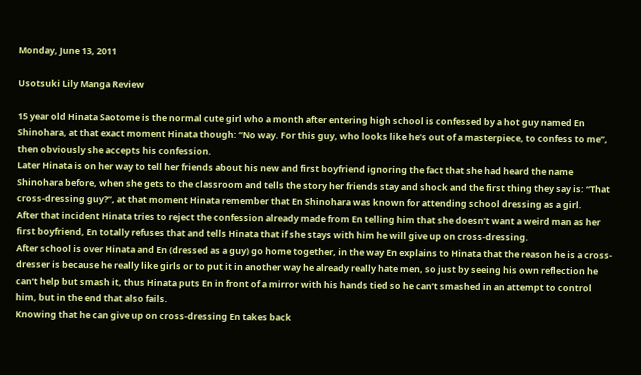Monday, June 13, 2011

Usotsuki Lily Manga Review

15 year old Hinata Saotome is the normal cute girl who a month after entering high school is confessed by a hot guy named En Shinohara, at that exact moment Hinata though: “No way. For this guy, who looks like he’s out of a masterpiece, to confess to me”, then obviously she accepts his confession.
Later Hinata is on her way to tell her friends about his new and first boyfriend ignoring the fact that she had heard the name Shinohara before, when she gets to the classroom and tells the story her friends stay and shock and the first thing they say is: “That cross-dressing guy?”, at that moment Hinata remember that En Shinohara was known for attending school dressing as a girl.
After that incident Hinata tries to reject the confession already made from En telling him that she doesn’t want a weird man as her first boyfriend, En totally refuses that and tells Hinata that if she stays with him he will give up on cross-dressing.
After school is over Hinata and En (dressed as a guy) go home together, in the way En explains to Hinata that the reason he is a cross-dresser is because he really like girls or to put it in another way he already really hate men, so just by seeing his own reflection he can’t help but smash it, thus Hinata puts En in front of a mirror with his hands tied so he can’t smashed in an attempt to control him, but in the end that also fails.
Knowing that he can give up on cross-dressing En takes back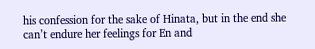his confession for the sake of Hinata, but in the end she can’t endure her feelings for En and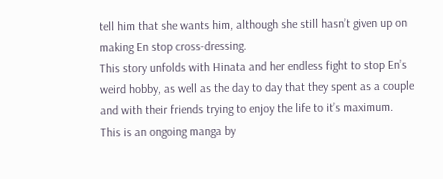tell him that she wants him, although she still hasn’t given up on making En stop cross-dressing.
This story unfolds with Hinata and her endless fight to stop En’s weird hobby, as well as the day to day that they spent as a couple and with their friends trying to enjoy the life to it’s maximum.
This is an ongoing manga by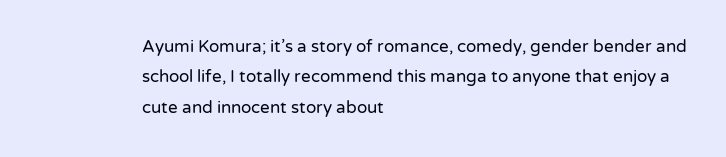Ayumi Komura; it’s a story of romance, comedy, gender bender and school life, I totally recommend this manga to anyone that enjoy a cute and innocent story about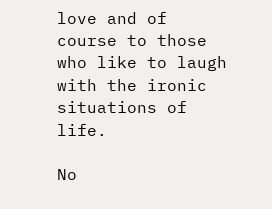love and of course to those who like to laugh with the ironic situations of life.

No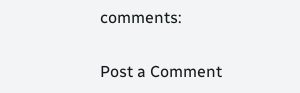comments:

Post a Comment